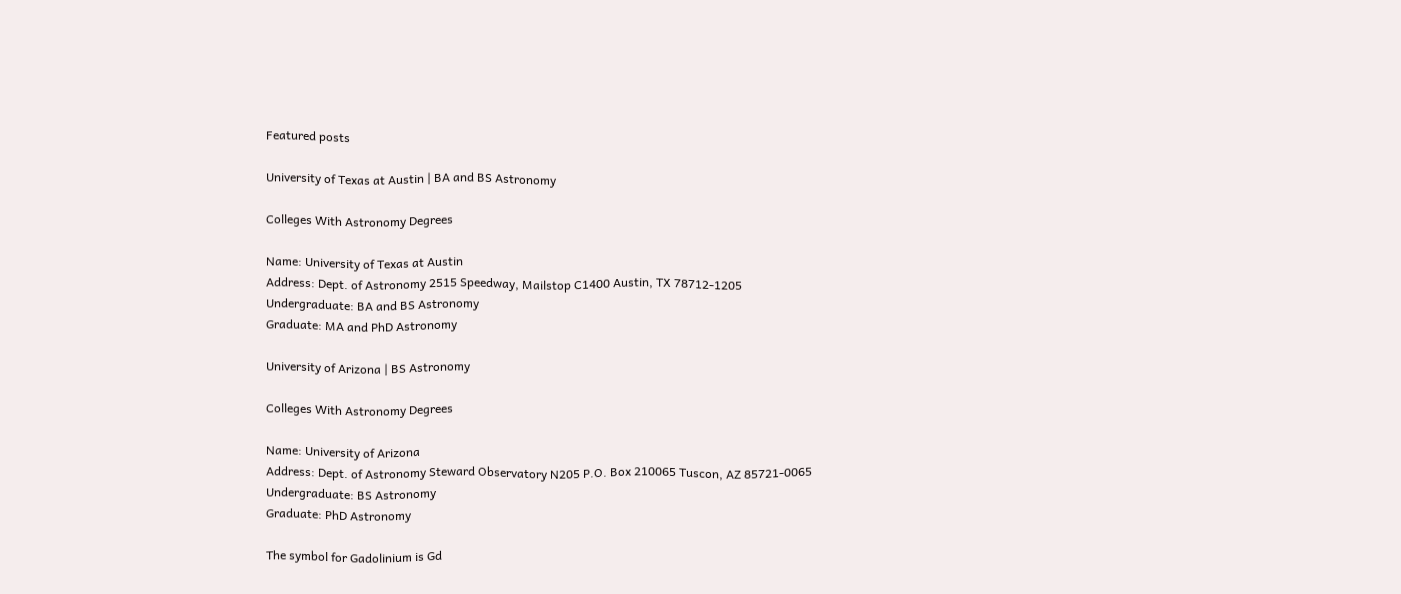Featured posts

University of Texas at Austin | BA and BS Astronomy

Colleges With Astronomy Degrees

Name: University of Texas at Austin
Address: Dept. of Astronomy 2515 Speedway, Mailstop C1400 Austin, TX 78712-1205
Undergraduate: BA and BS Astronomy
Graduate: MA and PhD Astronomy

University of Arizona | BS Astronomy

Colleges With Astronomy Degrees

Name: University of Arizona
Address: Dept. of Astronomy Steward Observatory N205 P.O. Box 210065 Tuscon, AZ 85721-0065
Undergraduate: BS Astronomy
Graduate: PhD Astronomy

The symbol for Gadolinium is Gd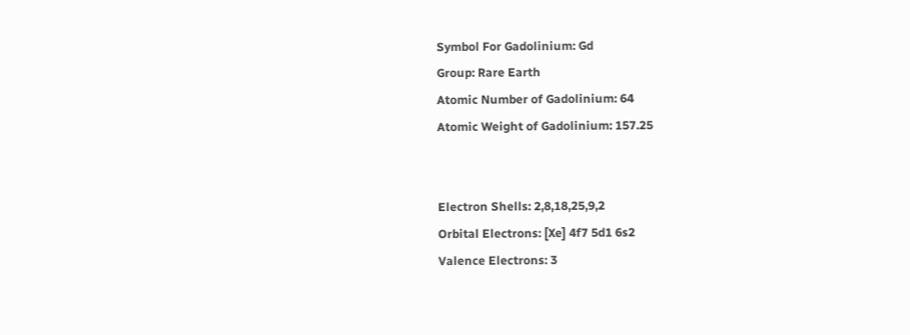Symbol For Gadolinium: Gd
Group: Rare Earth
Atomic Number of Gadolinium: 64
Atomic Weight of Gadolinium: 157.25


Electron Shells: 2,8,18,25,9,2
Orbital Electrons: [Xe] 4f7 5d1 6s2
Valence Electrons: 3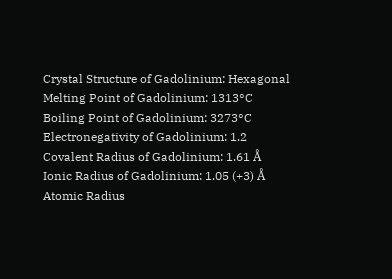Crystal Structure of Gadolinium: Hexagonal
Melting Point of Gadolinium: 1313°C
Boiling Point of Gadolinium: 3273°C
Electronegativity of Gadolinium: 1.2
Covalent Radius of Gadolinium: 1.61 Å
Ionic Radius of Gadolinium: 1.05 (+3) Å
Atomic Radius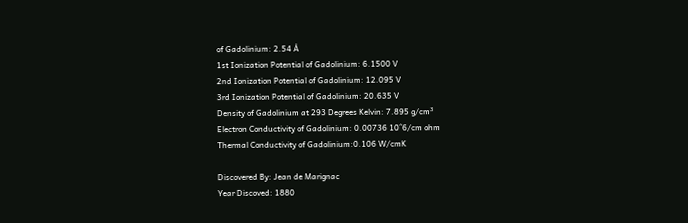of Gadolinium: 2.54 Å
1st Ionization Potential of Gadolinium: 6.1500 V
2nd Ionization Potential of Gadolinium: 12.095 V
3rd Ionization Potential of Gadolinium: 20.635 V
Density of Gadolinium at 293 Degrees Kelvin: 7.895 g/cm³
Electron Conductivity of Gadolinium: 0.00736 10^6/cm ohm
Thermal Conductivity of Gadolinium:0.106 W/cmK

Discovered By: Jean de Marignac
Year Discoved: 1880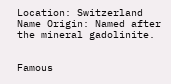Location: Switzerland
Name Origin: Named after the mineral gadolinite.


Famous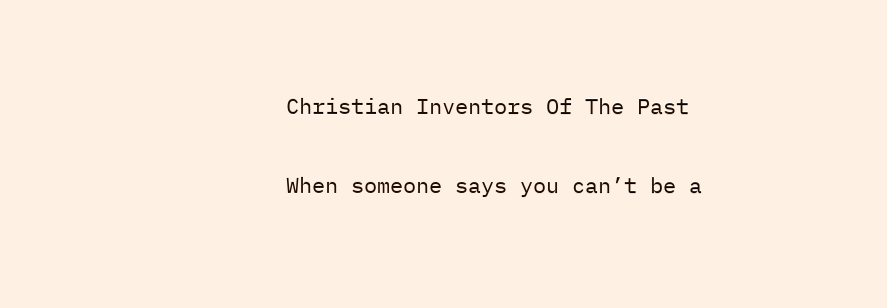Christian Inventors Of The Past

When someone says you can’t be a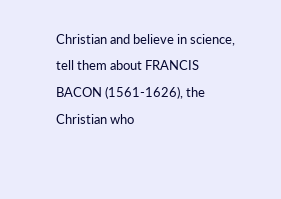Christian and believe in science, tell them about FRANCIS BACON (1561-1626), the Christian who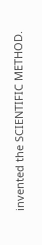invented the SCIENTIFIC METHOD.